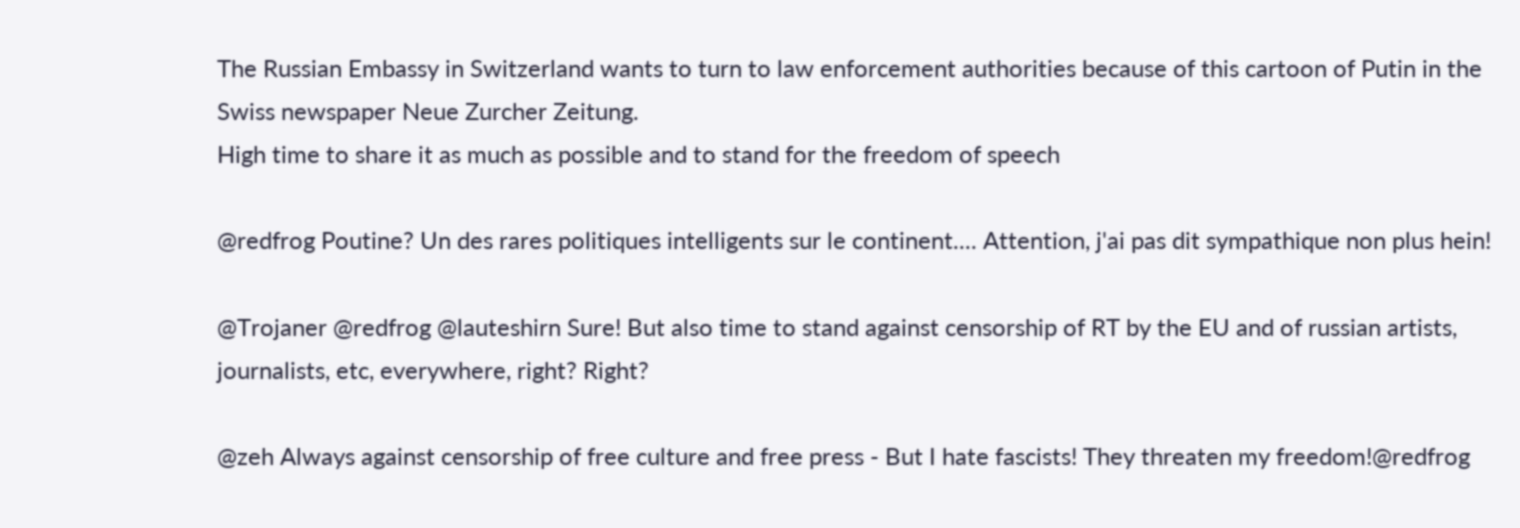The Russian Embassy in Switzerland wants to turn to law enforcement authorities because of this cartoon of Putin in the Swiss newspaper Neue Zurcher Zeitung.
High time to share it as much as possible and to stand for the freedom of speech

@redfrog Poutine? Un des rares politiques intelligents sur le continent.... Attention, j'ai pas dit sympathique non plus hein!

@Trojaner @redfrog @lauteshirn Sure! But also time to stand against censorship of RT by the EU and of russian artists, journalists, etc, everywhere, right? Right?

@zeh Always against censorship of free culture and free press - But I hate fascists! They threaten my freedom!@redfrog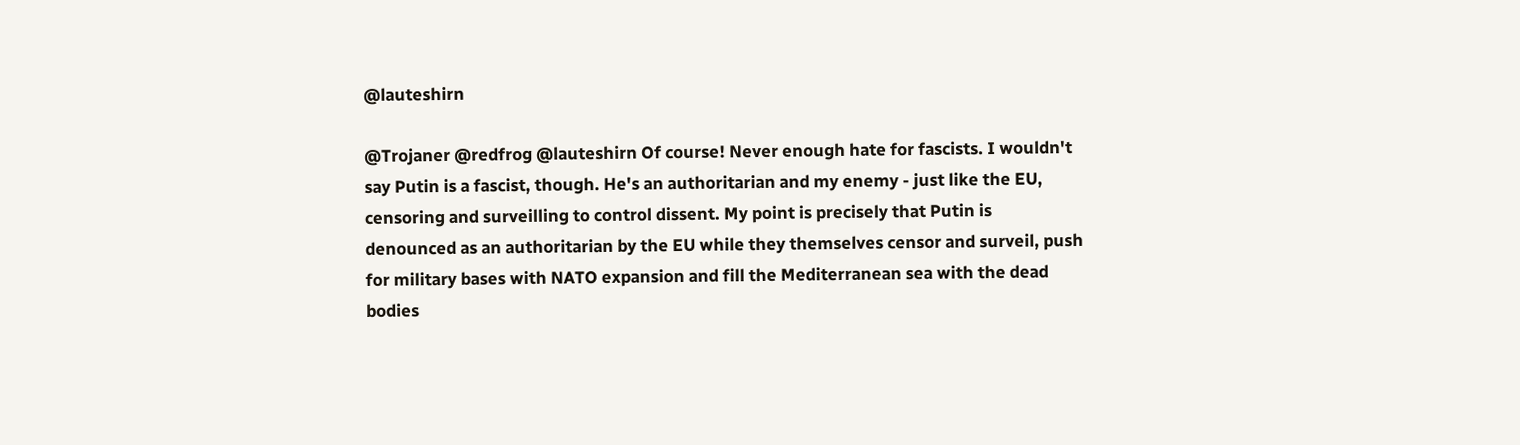@lauteshirn

@Trojaner @redfrog @lauteshirn Of course! Never enough hate for fascists. I wouldn't say Putin is a fascist, though. He's an authoritarian and my enemy - just like the EU, censoring and surveilling to control dissent. My point is precisely that Putin is denounced as an authoritarian by the EU while they themselves censor and surveil, push for military bases with NATO expansion and fill the Mediterranean sea with the dead bodies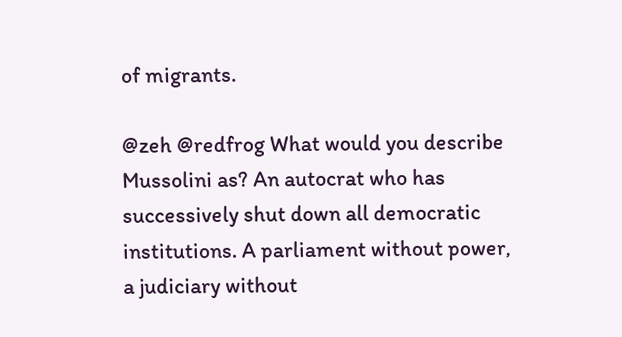of migrants.

@zeh @redfrog What would you describe Mussolini as? An autocrat who has successively shut down all democratic institutions. A parliament without power, a judiciary without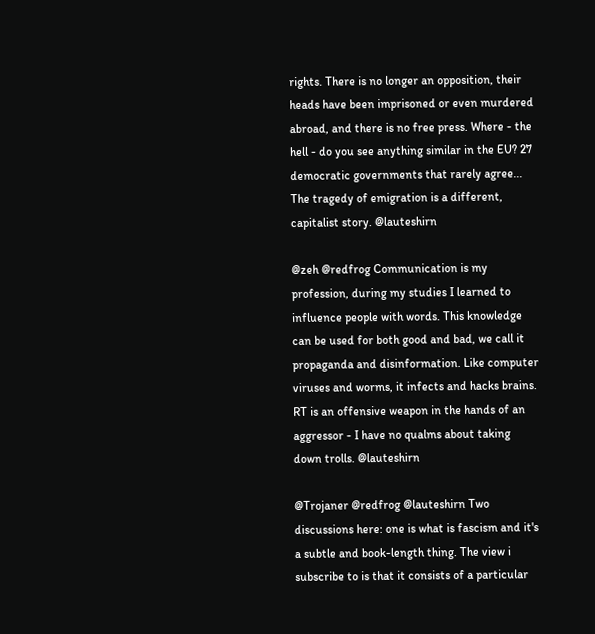rights. There is no longer an opposition, their heads have been imprisoned or even murdered abroad, and there is no free press. Where - the hell - do you see anything similar in the EU? 27 democratic governments that rarely agree... The tragedy of emigration is a different, capitalist story. @lauteshirn

@zeh @redfrog Communication is my profession, during my studies I learned to influence people with words. This knowledge can be used for both good and bad, we call it propaganda and disinformation. Like computer viruses and worms, it infects and hacks brains. RT is an offensive weapon in the hands of an aggressor - I have no qualms about taking down trolls. @lauteshirn

@Trojaner @redfrog @lauteshirn Two discussions here: one is what is fascism and it's a subtle and book-length thing. The view i subscribe to is that it consists of a particular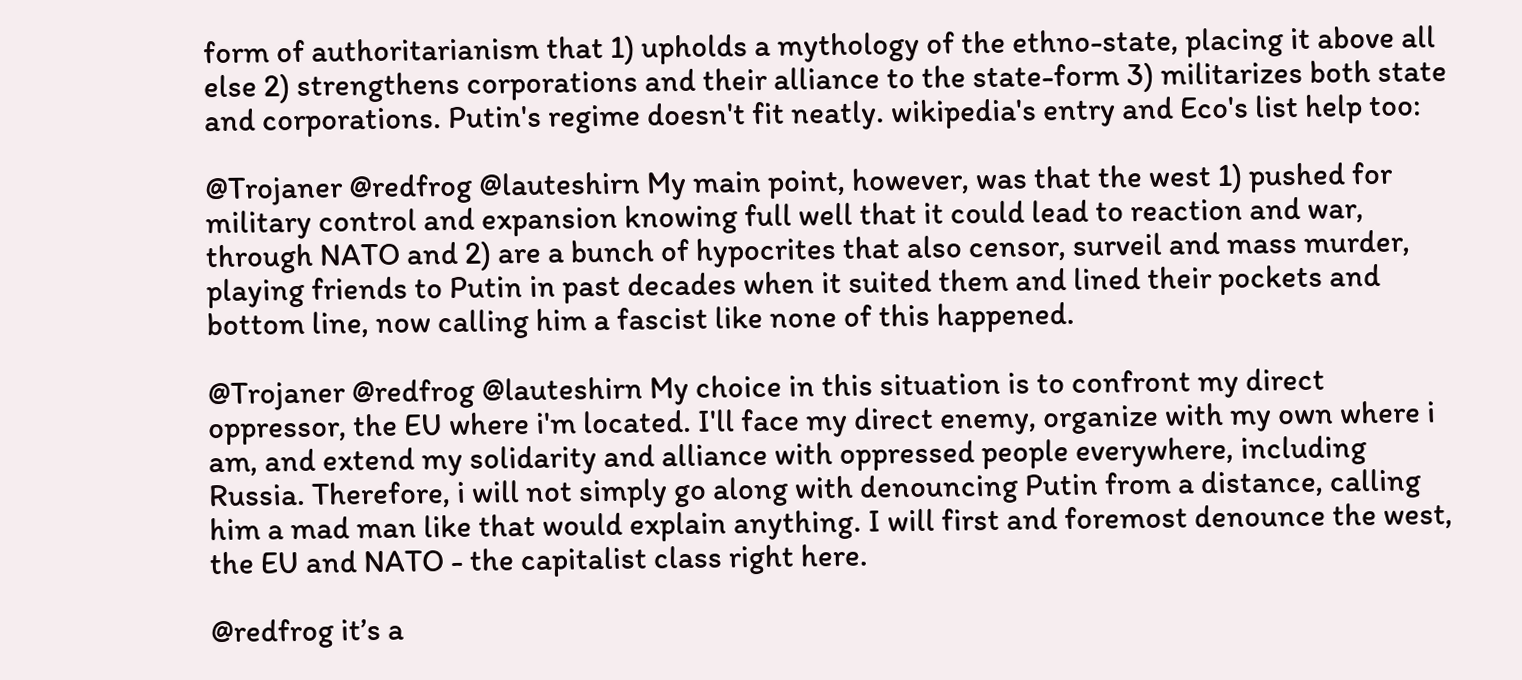form of authoritarianism that 1) upholds a mythology of the ethno-state, placing it above all else 2) strengthens corporations and their alliance to the state-form 3) militarizes both state and corporations. Putin's regime doesn't fit neatly. wikipedia's entry and Eco's list help too:

@Trojaner @redfrog @lauteshirn My main point, however, was that the west 1) pushed for military control and expansion knowing full well that it could lead to reaction and war, through NATO and 2) are a bunch of hypocrites that also censor, surveil and mass murder, playing friends to Putin in past decades when it suited them and lined their pockets and bottom line, now calling him a fascist like none of this happened.

@Trojaner @redfrog @lauteshirn My choice in this situation is to confront my direct oppressor, the EU where i'm located. I'll face my direct enemy, organize with my own where i am, and extend my solidarity and alliance with oppressed people everywhere, including Russia. Therefore, i will not simply go along with denouncing Putin from a distance, calling him a mad man like that would explain anything. I will first and foremost denounce the west, the EU and NATO - the capitalist class right here.

@redfrog it’s a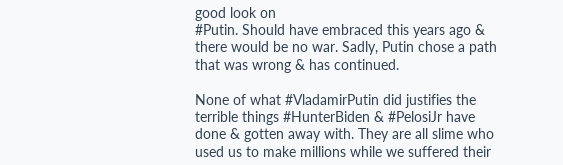good look on
#Putin. Should have embraced this years ago & there would be no war. Sadly, Putin chose a path that was wrong & has continued.

None of what #VladamirPutin did justifies the terrible things #HunterBiden & #PelosiJr have done & gotten away with. They are all slime who used us to make millions while we suffered their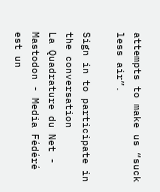attempts to make us “suck less air”.

Sign in to participate in the conversation
La Quadrature du Net - Mastodon - Media Fédéré est un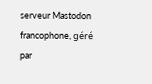serveur Mastodon francophone, géré par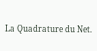La Quadrature du Net.